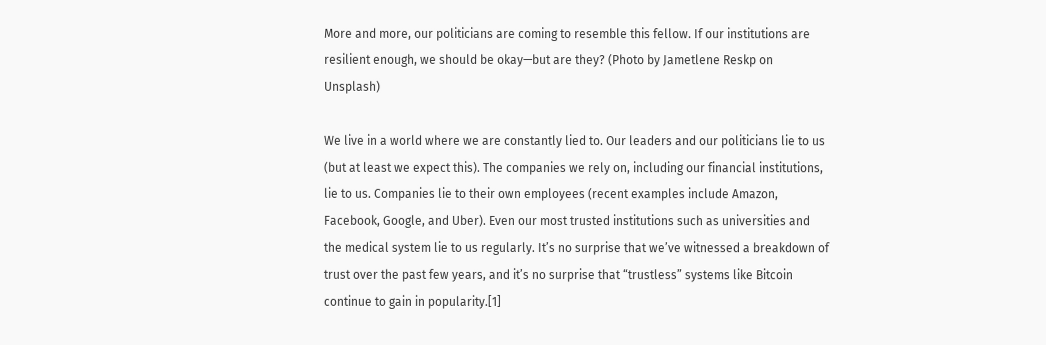More and more, our politicians are coming to resemble this fellow. If our institutions are resilient enough, we should be okay—but are they? (Photo by Jametlene Reskp on Unsplash)

We live in a world where we are constantly lied to. Our leaders and our politicians lie to us (but at least we expect this). The companies we rely on, including our financial institutions, lie to us. Companies lie to their own employees (recent examples include Amazon, Facebook, Google, and Uber). Even our most trusted institutions such as universities and the medical system lie to us regularly. It’s no surprise that we’ve witnessed a breakdown of trust over the past few years, and it’s no surprise that “trustless” systems like Bitcoin continue to gain in popularity.[1]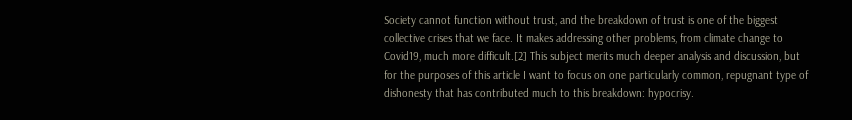Society cannot function without trust, and the breakdown of trust is one of the biggest collective crises that we face. It makes addressing other problems, from climate change to Covid19, much more difficult.[2] This subject merits much deeper analysis and discussion, but for the purposes of this article I want to focus on one particularly common, repugnant type of dishonesty that has contributed much to this breakdown: hypocrisy.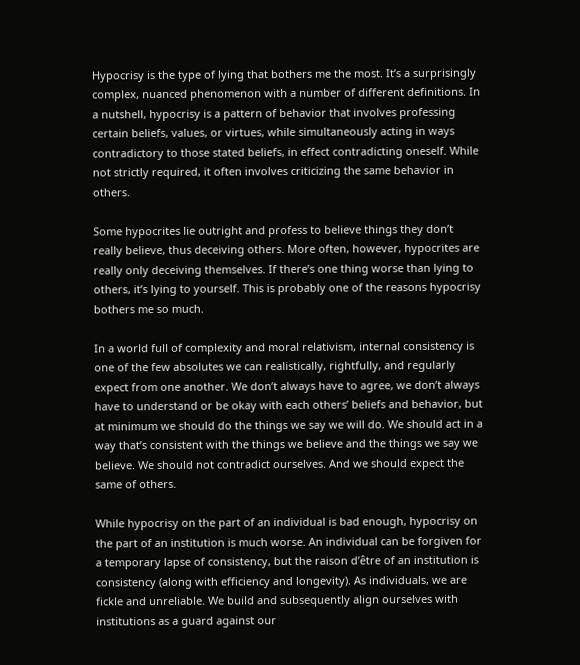Hypocrisy is the type of lying that bothers me the most. It’s a surprisingly complex, nuanced phenomenon with a number of different definitions. In a nutshell, hypocrisy is a pattern of behavior that involves professing certain beliefs, values, or virtues, while simultaneously acting in ways contradictory to those stated beliefs, in effect contradicting oneself. While not strictly required, it often involves criticizing the same behavior in others.

Some hypocrites lie outright and profess to believe things they don’t really believe, thus deceiving others. More often, however, hypocrites are really only deceiving themselves. If there’s one thing worse than lying to others, it’s lying to yourself. This is probably one of the reasons hypocrisy bothers me so much.

In a world full of complexity and moral relativism, internal consistency is one of the few absolutes we can realistically, rightfully, and regularly expect from one another. We don’t always have to agree, we don’t always have to understand or be okay with each others’ beliefs and behavior, but at minimum we should do the things we say we will do. We should act in a way that’s consistent with the things we believe and the things we say we believe. We should not contradict ourselves. And we should expect the same of others.

While hypocrisy on the part of an individual is bad enough, hypocrisy on the part of an institution is much worse. An individual can be forgiven for a temporary lapse of consistency, but the raison d’être of an institution is consistency (along with efficiency and longevity). As individuals, we are fickle and unreliable. We build and subsequently align ourselves with institutions as a guard against our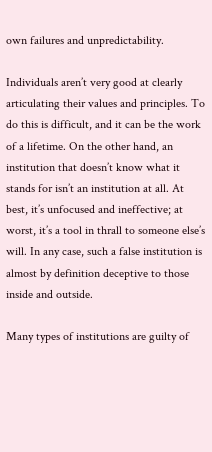own failures and unpredictability.

Individuals aren’t very good at clearly articulating their values and principles. To do this is difficult, and it can be the work of a lifetime. On the other hand, an institution that doesn’t know what it stands for isn’t an institution at all. At best, it’s unfocused and ineffective; at worst, it’s a tool in thrall to someone else’s will. In any case, such a false institution is almost by definition deceptive to those inside and outside.

Many types of institutions are guilty of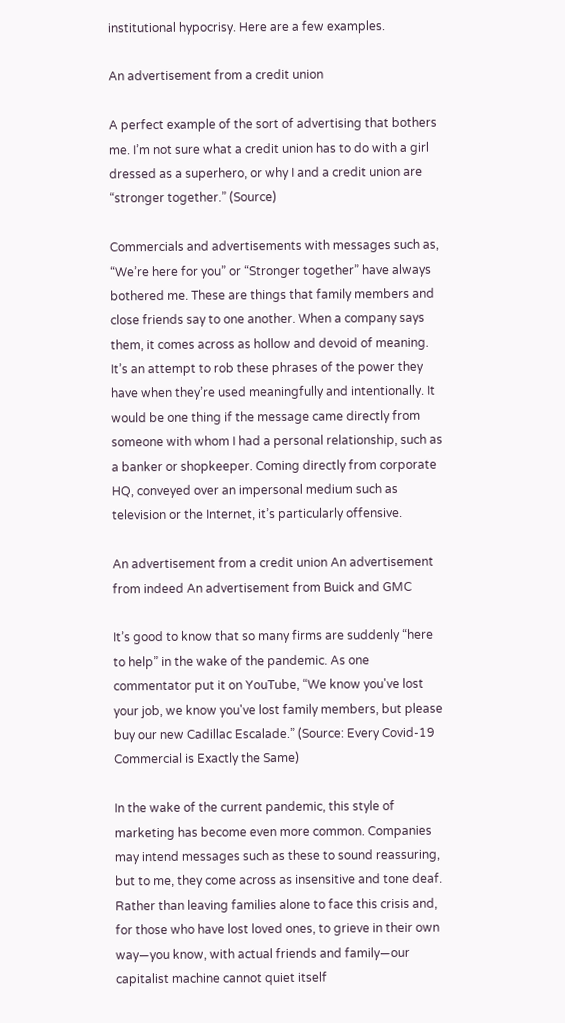institutional hypocrisy. Here are a few examples.

An advertisement from a credit union

A perfect example of the sort of advertising that bothers me. I’m not sure what a credit union has to do with a girl dressed as a superhero, or why I and a credit union are “stronger together.” (Source)

Commercials and advertisements with messages such as, “We’re here for you” or “Stronger together” have always bothered me. These are things that family members and close friends say to one another. When a company says them, it comes across as hollow and devoid of meaning. It’s an attempt to rob these phrases of the power they have when they’re used meaningfully and intentionally. It would be one thing if the message came directly from someone with whom I had a personal relationship, such as a banker or shopkeeper. Coming directly from corporate HQ, conveyed over an impersonal medium such as television or the Internet, it’s particularly offensive.

An advertisement from a credit union An advertisement from indeed An advertisement from Buick and GMC

It’s good to know that so many firms are suddenly “here to help” in the wake of the pandemic. As one commentator put it on YouTube, “We know you've lost your job, we know you've lost family members, but please buy our new Cadillac Escalade.” (Source: Every Covid-19 Commercial is Exactly the Same)

In the wake of the current pandemic, this style of marketing has become even more common. Companies may intend messages such as these to sound reassuring, but to me, they come across as insensitive and tone deaf. Rather than leaving families alone to face this crisis and, for those who have lost loved ones, to grieve in their own way—you know, with actual friends and family—our capitalist machine cannot quiet itself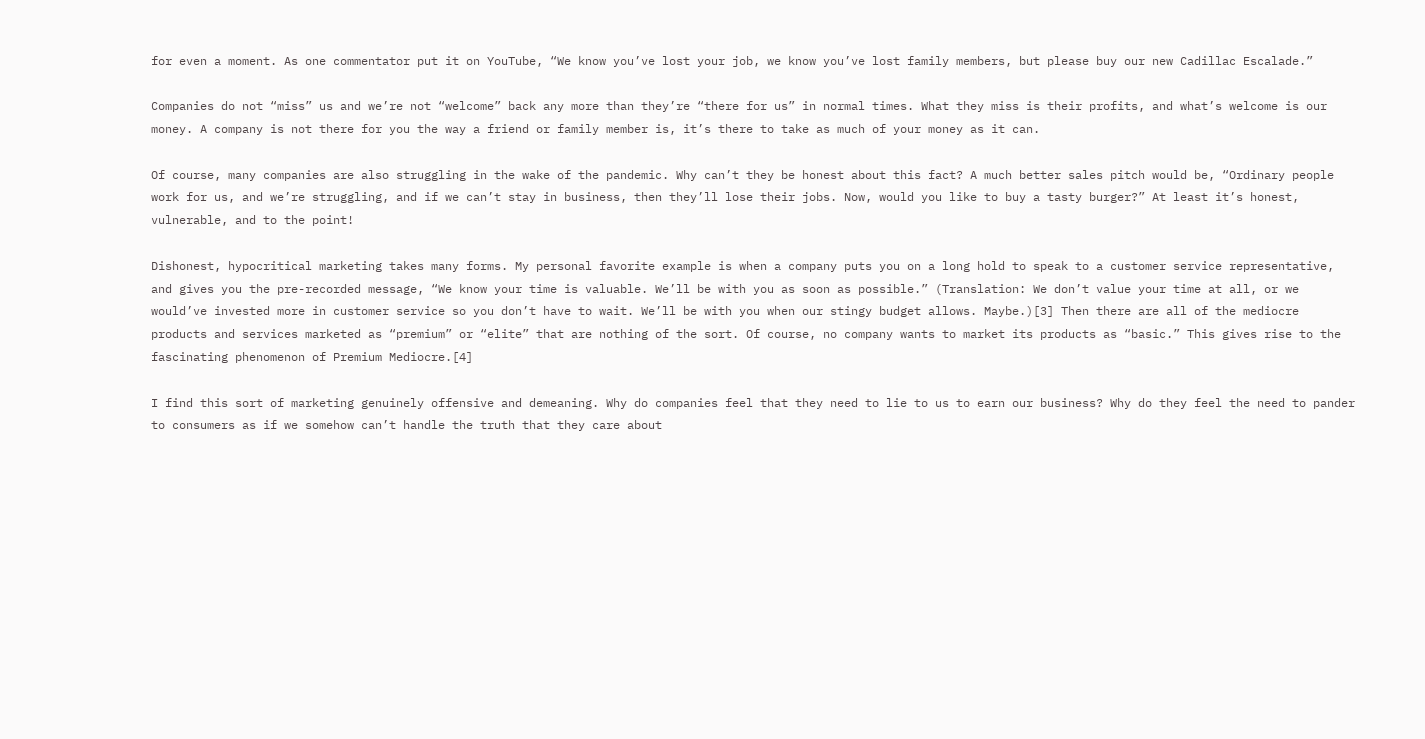for even a moment. As one commentator put it on YouTube, “We know you’ve lost your job, we know you’ve lost family members, but please buy our new Cadillac Escalade.”

Companies do not “miss” us and we’re not “welcome” back any more than they’re “there for us” in normal times. What they miss is their profits, and what’s welcome is our money. A company is not there for you the way a friend or family member is, it’s there to take as much of your money as it can.

Of course, many companies are also struggling in the wake of the pandemic. Why can’t they be honest about this fact? A much better sales pitch would be, “Ordinary people work for us, and we’re struggling, and if we can’t stay in business, then they’ll lose their jobs. Now, would you like to buy a tasty burger?” At least it’s honest, vulnerable, and to the point!

Dishonest, hypocritical marketing takes many forms. My personal favorite example is when a company puts you on a long hold to speak to a customer service representative, and gives you the pre-recorded message, “We know your time is valuable. We’ll be with you as soon as possible.” (Translation: We don’t value your time at all, or we would’ve invested more in customer service so you don’t have to wait. We’ll be with you when our stingy budget allows. Maybe.)[3] Then there are all of the mediocre products and services marketed as “premium” or “elite” that are nothing of the sort. Of course, no company wants to market its products as “basic.” This gives rise to the fascinating phenomenon of Premium Mediocre.[4]

I find this sort of marketing genuinely offensive and demeaning. Why do companies feel that they need to lie to us to earn our business? Why do they feel the need to pander to consumers as if we somehow can’t handle the truth that they care about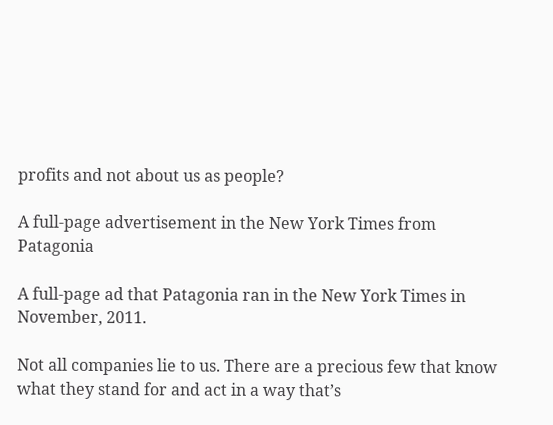profits and not about us as people?

A full-page advertisement in the New York Times from Patagonia

A full-page ad that Patagonia ran in the New York Times in November, 2011.

Not all companies lie to us. There are a precious few that know what they stand for and act in a way that’s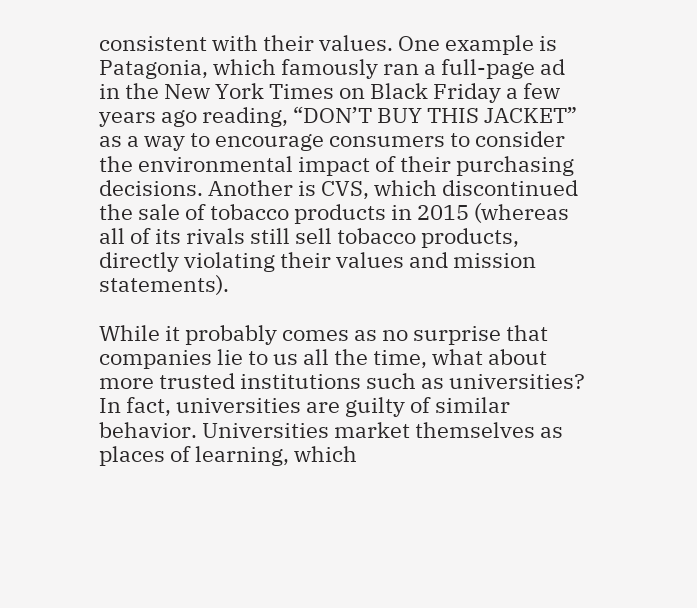consistent with their values. One example is Patagonia, which famously ran a full-page ad in the New York Times on Black Friday a few years ago reading, “DON’T BUY THIS JACKET” as a way to encourage consumers to consider the environmental impact of their purchasing decisions. Another is CVS, which discontinued the sale of tobacco products in 2015 (whereas all of its rivals still sell tobacco products, directly violating their values and mission statements).

While it probably comes as no surprise that companies lie to us all the time, what about more trusted institutions such as universities? In fact, universities are guilty of similar behavior. Universities market themselves as places of learning, which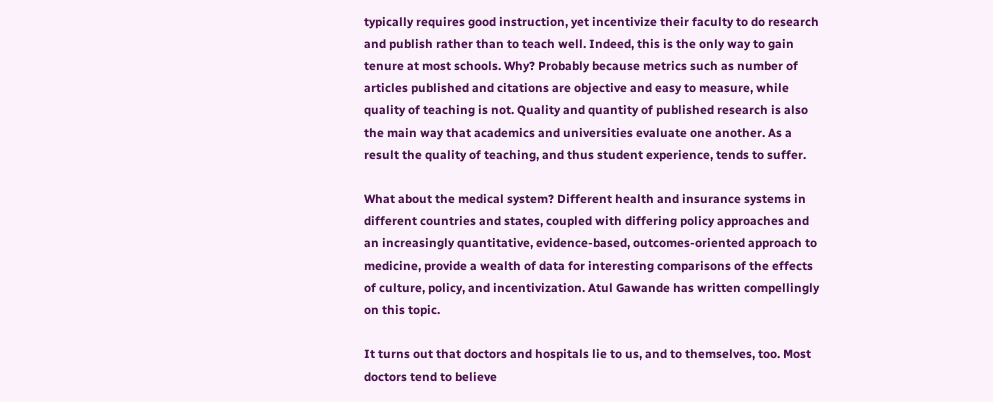typically requires good instruction, yet incentivize their faculty to do research and publish rather than to teach well. Indeed, this is the only way to gain tenure at most schools. Why? Probably because metrics such as number of articles published and citations are objective and easy to measure, while quality of teaching is not. Quality and quantity of published research is also the main way that academics and universities evaluate one another. As a result the quality of teaching, and thus student experience, tends to suffer.

What about the medical system? Different health and insurance systems in different countries and states, coupled with differing policy approaches and an increasingly quantitative, evidence-based, outcomes-oriented approach to medicine, provide a wealth of data for interesting comparisons of the effects of culture, policy, and incentivization. Atul Gawande has written compellingly on this topic.

It turns out that doctors and hospitals lie to us, and to themselves, too. Most doctors tend to believe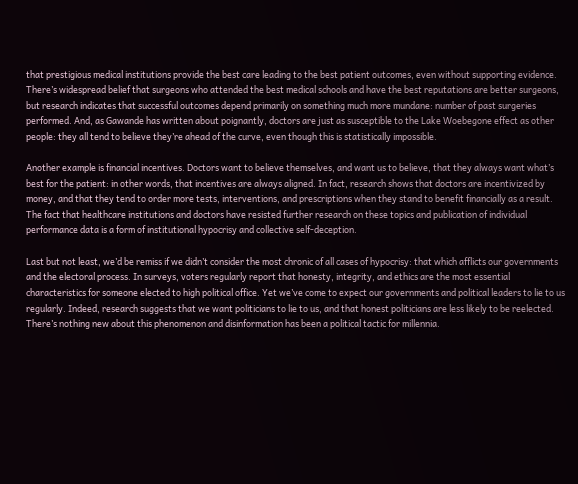that prestigious medical institutions provide the best care leading to the best patient outcomes, even without supporting evidence. There’s widespread belief that surgeons who attended the best medical schools and have the best reputations are better surgeons, but research indicates that successful outcomes depend primarily on something much more mundane: number of past surgeries performed. And, as Gawande has written about poignantly, doctors are just as susceptible to the Lake Woebegone effect as other people: they all tend to believe they’re ahead of the curve, even though this is statistically impossible.

Another example is financial incentives. Doctors want to believe themselves, and want us to believe, that they always want what’s best for the patient: in other words, that incentives are always aligned. In fact, research shows that doctors are incentivized by money, and that they tend to order more tests, interventions, and prescriptions when they stand to benefit financially as a result. The fact that healthcare institutions and doctors have resisted further research on these topics and publication of individual performance data is a form of institutional hypocrisy and collective self-deception.

Last but not least, we’d be remiss if we didn’t consider the most chronic of all cases of hypocrisy: that which afflicts our governments and the electoral process. In surveys, voters regularly report that honesty, integrity, and ethics are the most essential characteristics for someone elected to high political office. Yet we’ve come to expect our governments and political leaders to lie to us regularly. Indeed, research suggests that we want politicians to lie to us, and that honest politicians are less likely to be reelected. There’s nothing new about this phenomenon and disinformation has been a political tactic for millennia.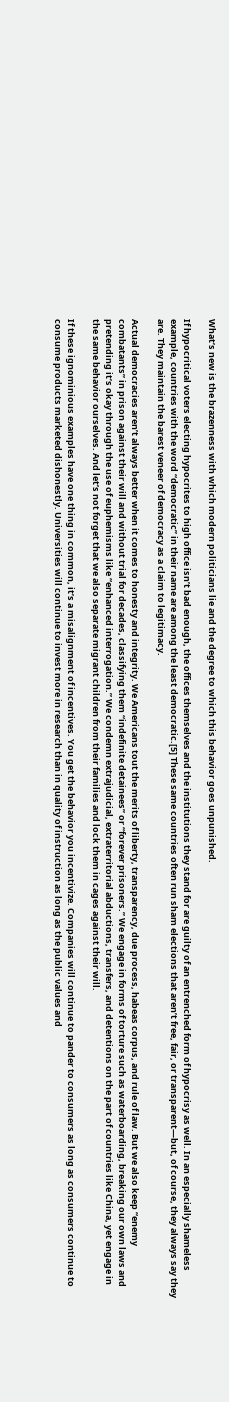What’s new is the brazenness with which modern politicians lie and the degree to which this behavior goes unpunished.

If hypocritical voters electing hypocrites to high office isn’t bad enough, the offices themselves and the institutions they stand for are guilty of an entrenched form of hypocrisy as well. In an especially shameless example, countries with the word “democratic” in their name are among the least democratic.[5] These same countries often run sham elections that aren’t free, fair, or transparent—but, of course, they always say they are. They maintain the barest veneer of democracy as a claim to legitimacy.

Actual democracies aren’t always better when it comes to honesty and integrity. We Americans tout the merits of liberty, transparency, due process, habeas corpus, and rule of law. But we also keep “enemy combatants” in prison against their will and without trial for decades, classifying them “indefinite detainees” or “forever prisoners.” We engage in forms of torture such as waterboarding, breaking our own laws and pretending it’s okay through the use of euphemisms like “enhanced interrogation.” We condemn extrajudicial, extraterritorial abductions, transfers, and detentions on the part of countries like China, yet engage in the same behavior ourselves. And let’s not forget that we also separate migrant children from their families and lock them in cages against their will.

If these ignominious examples have one thing in common, it’s a misalignment of incentives. You get the behavior you incentivize. Companies will continue to pander to consumers as long as consumers continue to consume products marketed dishonestly. Universities will continue to invest more in research than in quality of instruction as long as the public values and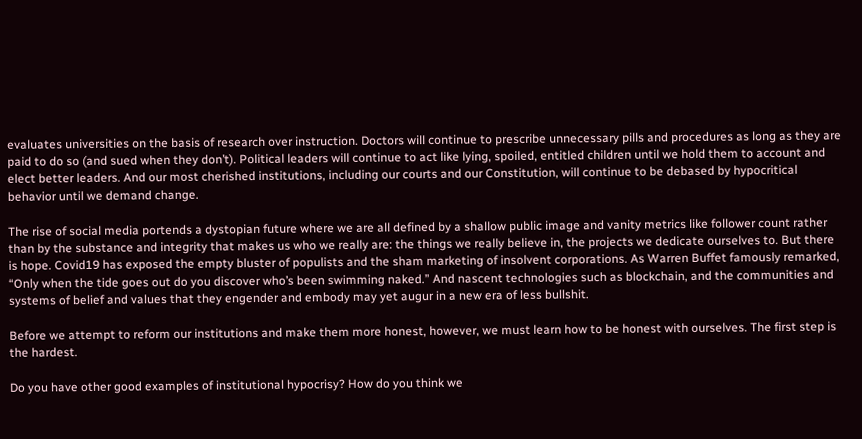evaluates universities on the basis of research over instruction. Doctors will continue to prescribe unnecessary pills and procedures as long as they are paid to do so (and sued when they don’t). Political leaders will continue to act like lying, spoiled, entitled children until we hold them to account and elect better leaders. And our most cherished institutions, including our courts and our Constitution, will continue to be debased by hypocritical behavior until we demand change.

The rise of social media portends a dystopian future where we are all defined by a shallow public image and vanity metrics like follower count rather than by the substance and integrity that makes us who we really are: the things we really believe in, the projects we dedicate ourselves to. But there is hope. Covid19 has exposed the empty bluster of populists and the sham marketing of insolvent corporations. As Warren Buffet famously remarked, “Only when the tide goes out do you discover who’s been swimming naked.” And nascent technologies such as blockchain, and the communities and systems of belief and values that they engender and embody may yet augur in a new era of less bullshit.

Before we attempt to reform our institutions and make them more honest, however, we must learn how to be honest with ourselves. The first step is the hardest.

Do you have other good examples of institutional hypocrisy? How do you think we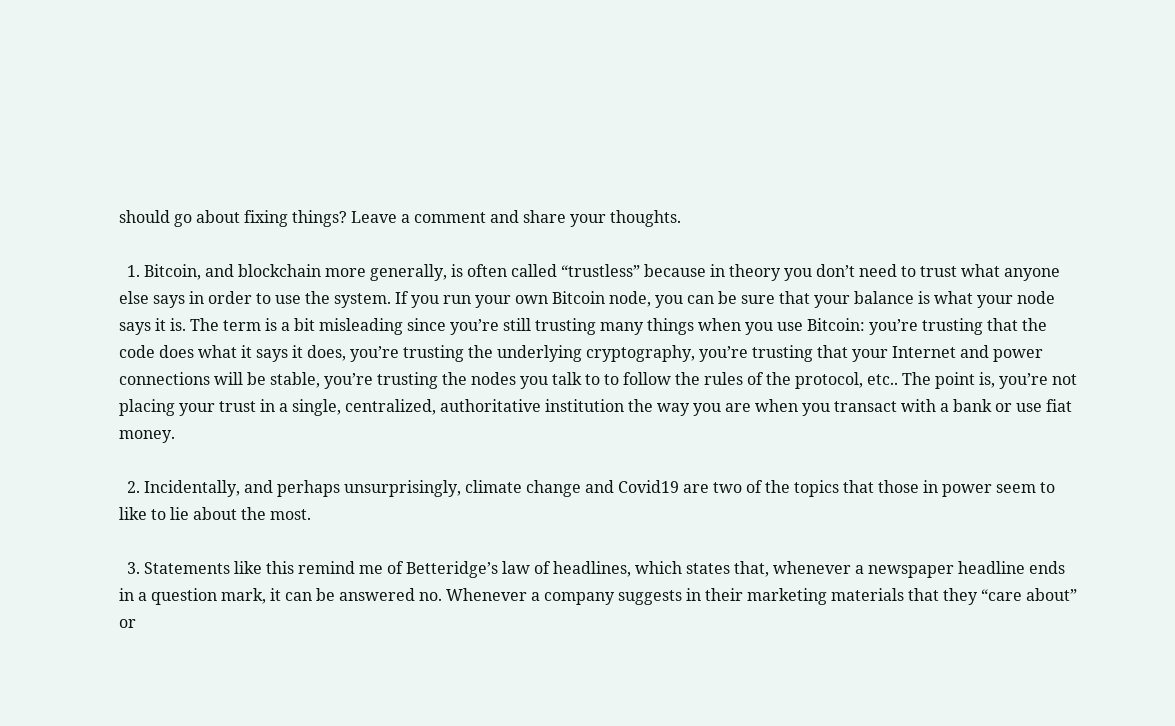should go about fixing things? Leave a comment and share your thoughts.

  1. Bitcoin, and blockchain more generally, is often called “trustless” because in theory you don’t need to trust what anyone else says in order to use the system. If you run your own Bitcoin node, you can be sure that your balance is what your node says it is. The term is a bit misleading since you’re still trusting many things when you use Bitcoin: you’re trusting that the code does what it says it does, you’re trusting the underlying cryptography, you’re trusting that your Internet and power connections will be stable, you’re trusting the nodes you talk to to follow the rules of the protocol, etc.. The point is, you’re not placing your trust in a single, centralized, authoritative institution the way you are when you transact with a bank or use fiat money.

  2. Incidentally, and perhaps unsurprisingly, climate change and Covid19 are two of the topics that those in power seem to like to lie about the most.

  3. Statements like this remind me of Betteridge’s law of headlines, which states that, whenever a newspaper headline ends in a question mark, it can be answered no. Whenever a company suggests in their marketing materials that they “care about” or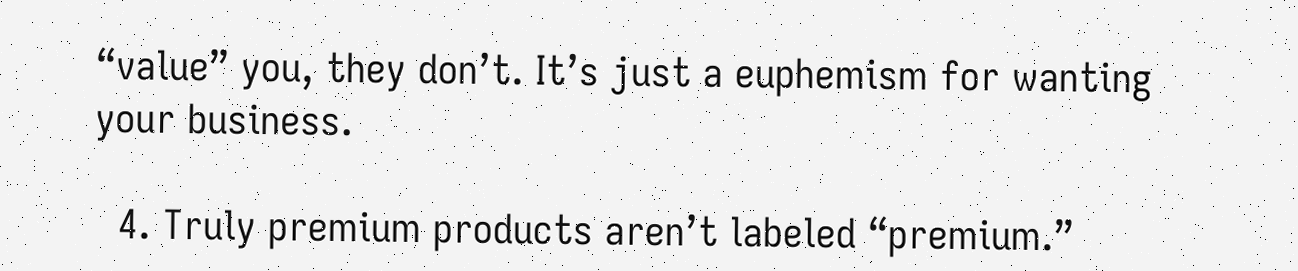“value” you, they don’t. It’s just a euphemism for wanting your business.

  4. Truly premium products aren’t labeled “premium.”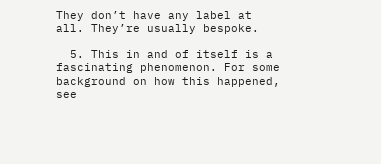They don’t have any label at all. They’re usually bespoke.

  5. This in and of itself is a fascinating phenomenon. For some background on how this happened, see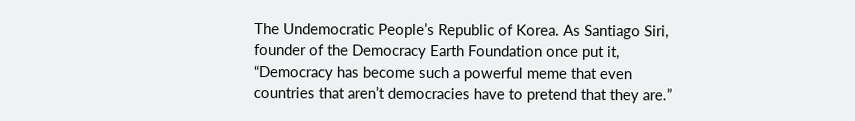The Undemocratic People’s Republic of Korea. As Santiago Siri, founder of the Democracy Earth Foundation once put it, “Democracy has become such a powerful meme that even countries that aren’t democracies have to pretend that they are.”